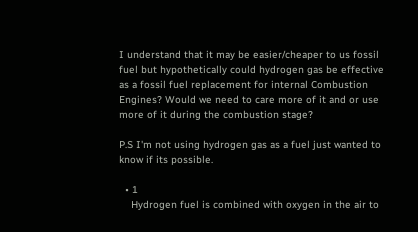I understand that it may be easier/cheaper to us fossil fuel but hypothetically could hydrogen gas be effective as a fossil fuel replacement for internal Combustion Engines? Would we need to care more of it and or use more of it during the combustion stage?

P.S I'm not using hydrogen gas as a fuel just wanted to know if its possible.

  • 1
    Hydrogen fuel is combined with oxygen in the air to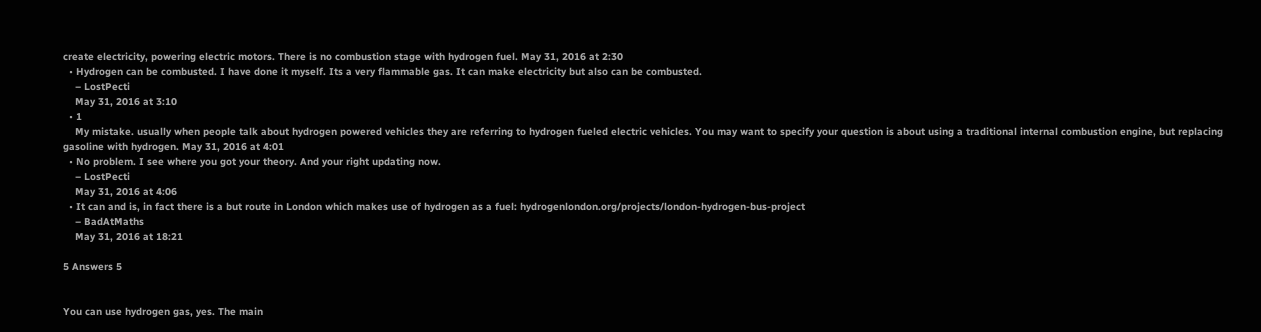create electricity, powering electric motors. There is no combustion stage with hydrogen fuel. May 31, 2016 at 2:30
  • Hydrogen can be combusted. I have done it myself. Its a very flammable gas. It can make electricity but also can be combusted.
    – LostPecti
    May 31, 2016 at 3:10
  • 1
    My mistake. usually when people talk about hydrogen powered vehicles they are referring to hydrogen fueled electric vehicles. You may want to specify your question is about using a traditional internal combustion engine, but replacing gasoline with hydrogen. May 31, 2016 at 4:01
  • No problem. I see where you got your theory. And your right updating now.
    – LostPecti
    May 31, 2016 at 4:06
  • It can and is, in fact there is a but route in London which makes use of hydrogen as a fuel: hydrogenlondon.org/projects/london-hydrogen-bus-project
    – BadAtMaths
    May 31, 2016 at 18:21

5 Answers 5


You can use hydrogen gas, yes. The main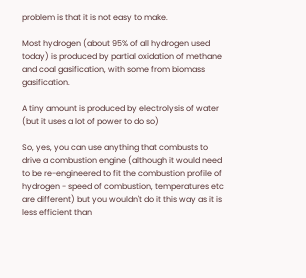problem is that it is not easy to make.

Most hydrogen (about 95% of all hydrogen used today) is produced by partial oxidation of methane and coal gasification, with some from biomass gasification.

A tiny amount is produced by electrolysis of water (but it uses a lot of power to do so)

So, yes, you can use anything that combusts to drive a combustion engine (although it would need to be re-engineered to fit the combustion profile of hydrogen - speed of combustion, temperatures etc are different) but you wouldn't do it this way as it is less efficient than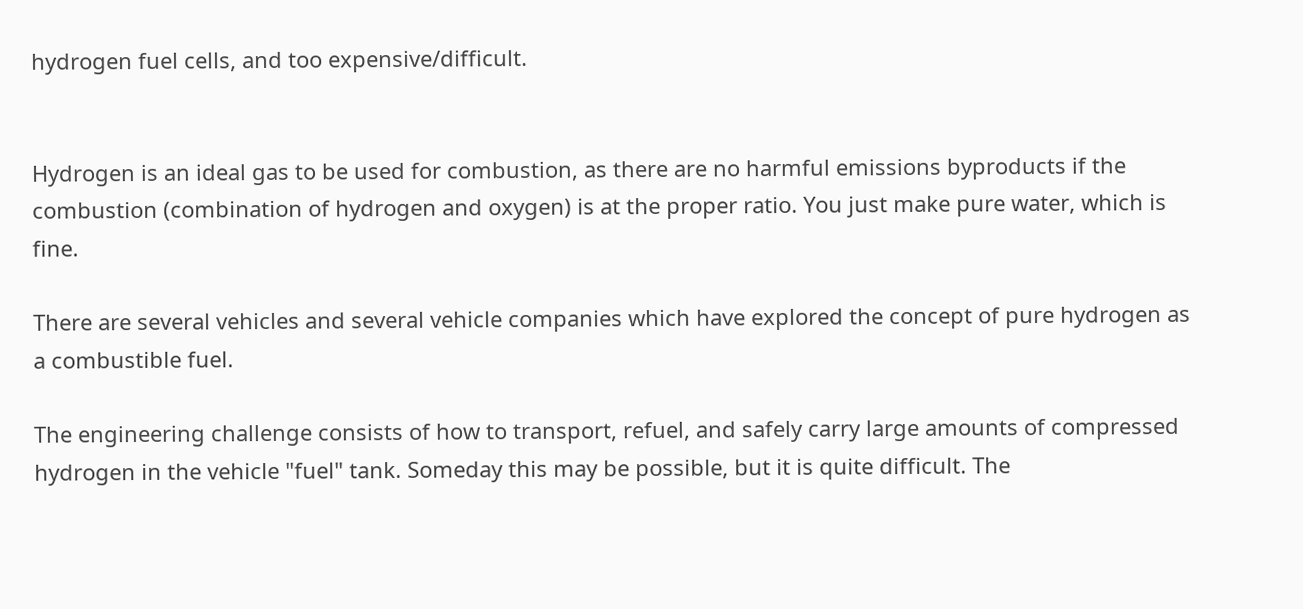hydrogen fuel cells, and too expensive/difficult.


Hydrogen is an ideal gas to be used for combustion, as there are no harmful emissions byproducts if the combustion (combination of hydrogen and oxygen) is at the proper ratio. You just make pure water, which is fine.

There are several vehicles and several vehicle companies which have explored the concept of pure hydrogen as a combustible fuel.

The engineering challenge consists of how to transport, refuel, and safely carry large amounts of compressed hydrogen in the vehicle "fuel" tank. Someday this may be possible, but it is quite difficult. The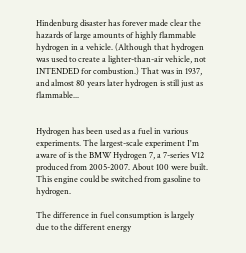Hindenburg disaster has forever made clear the hazards of large amounts of highly flammable hydrogen in a vehicle. (Although that hydrogen was used to create a lighter-than-air vehicle, not INTENDED for combustion.) That was in 1937, and almost 80 years later hydrogen is still just as flammable...


Hydrogen has been used as a fuel in various experiments. The largest-scale experiment I'm aware of is the BMW Hydrogen 7, a 7-series V12 produced from 2005-2007. About 100 were built. This engine could be switched from gasoline to hydrogen.

The difference in fuel consumption is largely due to the different energy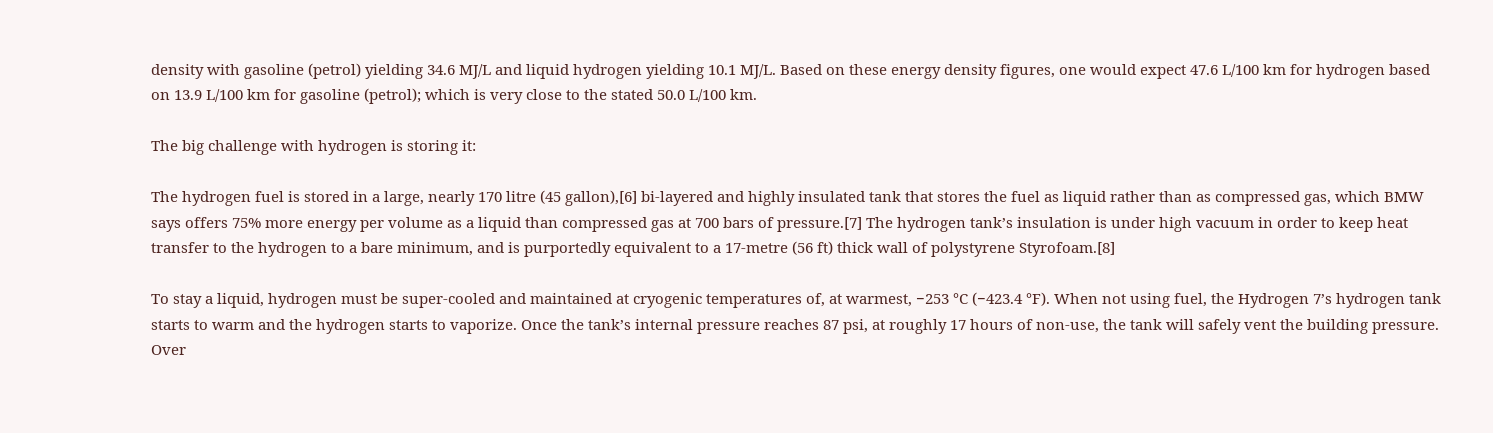density with gasoline (petrol) yielding 34.6 MJ/L and liquid hydrogen yielding 10.1 MJ/L. Based on these energy density figures, one would expect 47.6 L/100 km for hydrogen based on 13.9 L/100 km for gasoline (petrol); which is very close to the stated 50.0 L/100 km.

The big challenge with hydrogen is storing it:

The hydrogen fuel is stored in a large, nearly 170 litre (45 gallon),[6] bi-layered and highly insulated tank that stores the fuel as liquid rather than as compressed gas, which BMW says offers 75% more energy per volume as a liquid than compressed gas at 700 bars of pressure.[7] The hydrogen tank’s insulation is under high vacuum in order to keep heat transfer to the hydrogen to a bare minimum, and is purportedly equivalent to a 17-metre (56 ft) thick wall of polystyrene Styrofoam.[8]

To stay a liquid, hydrogen must be super-cooled and maintained at cryogenic temperatures of, at warmest, −253 °C (−423.4 °F). When not using fuel, the Hydrogen 7’s hydrogen tank starts to warm and the hydrogen starts to vaporize. Once the tank’s internal pressure reaches 87 psi, at roughly 17 hours of non-use, the tank will safely vent the building pressure. Over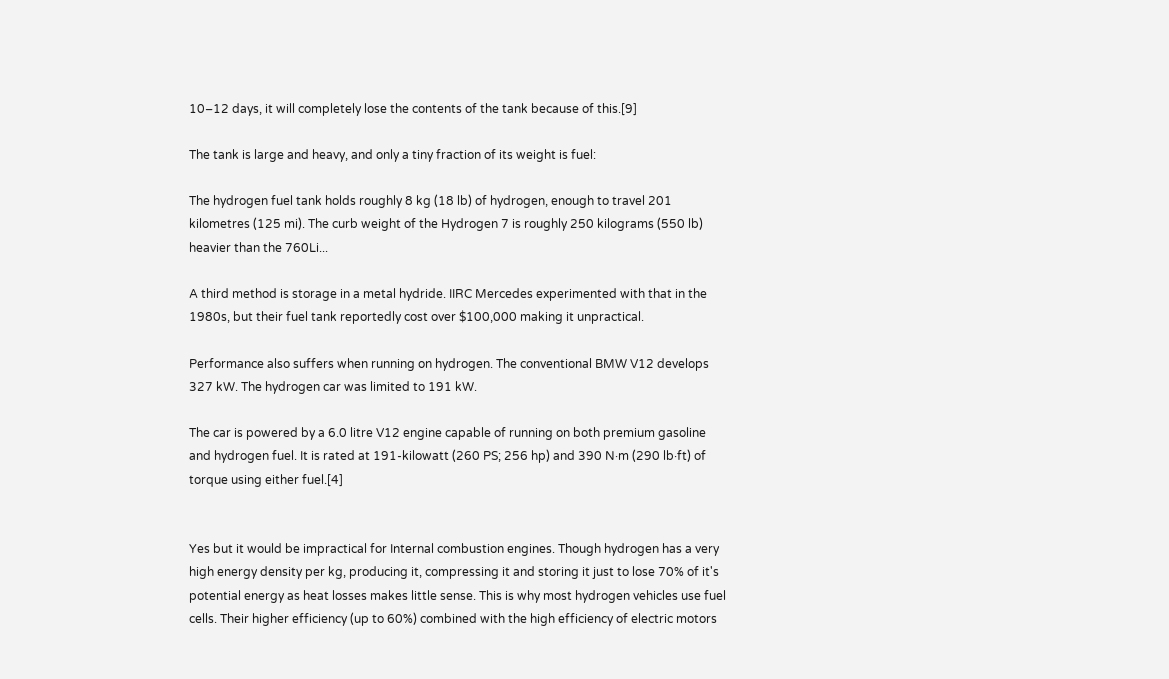10–12 days, it will completely lose the contents of the tank because of this.[9]

The tank is large and heavy, and only a tiny fraction of its weight is fuel:

The hydrogen fuel tank holds roughly 8 kg (18 lb) of hydrogen, enough to travel 201 kilometres (125 mi). The curb weight of the Hydrogen 7 is roughly 250 kilograms (550 lb) heavier than the 760Li...

A third method is storage in a metal hydride. IIRC Mercedes experimented with that in the 1980s, but their fuel tank reportedly cost over $100,000 making it unpractical.

Performance also suffers when running on hydrogen. The conventional BMW V12 develops 327 kW. The hydrogen car was limited to 191 kW.

The car is powered by a 6.0 litre V12 engine capable of running on both premium gasoline and hydrogen fuel. It is rated at 191-kilowatt (260 PS; 256 hp) and 390 N·m (290 lb·ft) of torque using either fuel.[4]


Yes but it would be impractical for Internal combustion engines. Though hydrogen has a very high energy density per kg, producing it, compressing it and storing it just to lose 70% of it's potential energy as heat losses makes little sense. This is why most hydrogen vehicles use fuel cells. Their higher efficiency (up to 60%) combined with the high efficiency of electric motors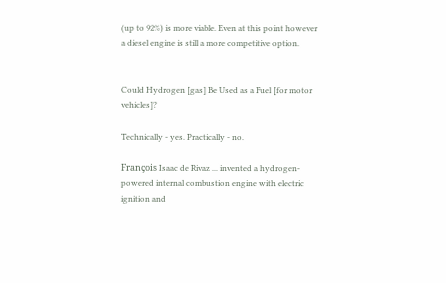(up to 92%) is more viable. Even at this point however a diesel engine is still a more competitive option.


Could Hydrogen [gas] Be Used as a Fuel [for motor vehicles]?

Technically - yes. Practically - no.

François Isaac de Rivaz ... invented a hydrogen-powered internal combustion engine with electric ignition and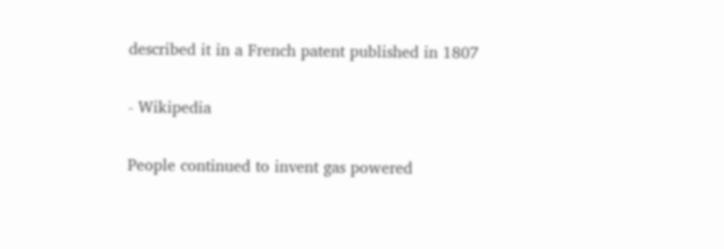described it in a French patent published in 1807

- Wikipedia

People continued to invent gas powered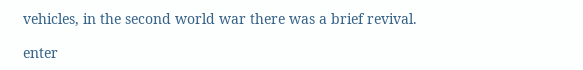vehicles, in the second world war there was a brief revival.

enter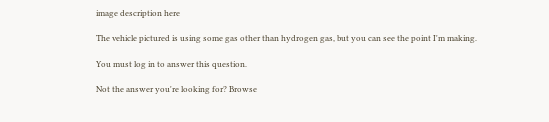image description here

The vehicle pictured is using some gas other than hydrogen gas, but you can see the point I'm making.

You must log in to answer this question.

Not the answer you're looking for? Browse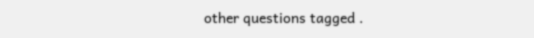other questions tagged .